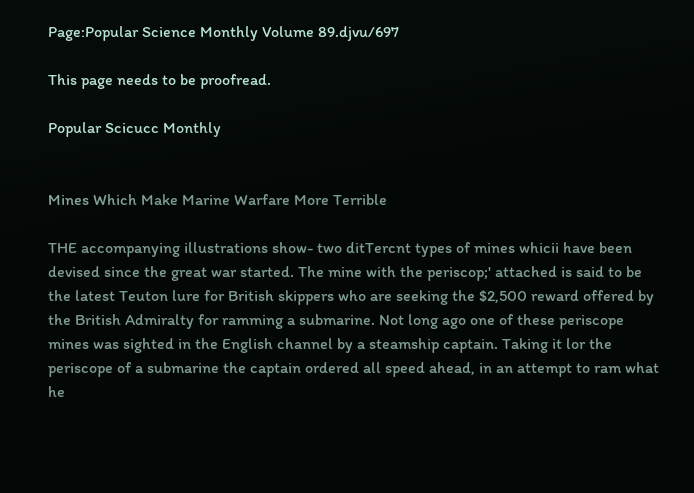Page:Popular Science Monthly Volume 89.djvu/697

This page needs to be proofread.

Popular Scicucc Monthly


Mines Which Make Marine Warfare More Terrible

THE accompanying illustrations show- two ditTercnt types of mines whicii have been devised since the great war started. The mine with the periscop;' attached is said to be the latest Teuton lure for British skippers who are seeking the $2,500 reward offered by the British Admiralty for ramming a submarine. Not long ago one of these periscope mines was sighted in the English channel by a steamship captain. Taking it lor the periscope of a submarine the captain ordered all speed ahead, in an attempt to ram what he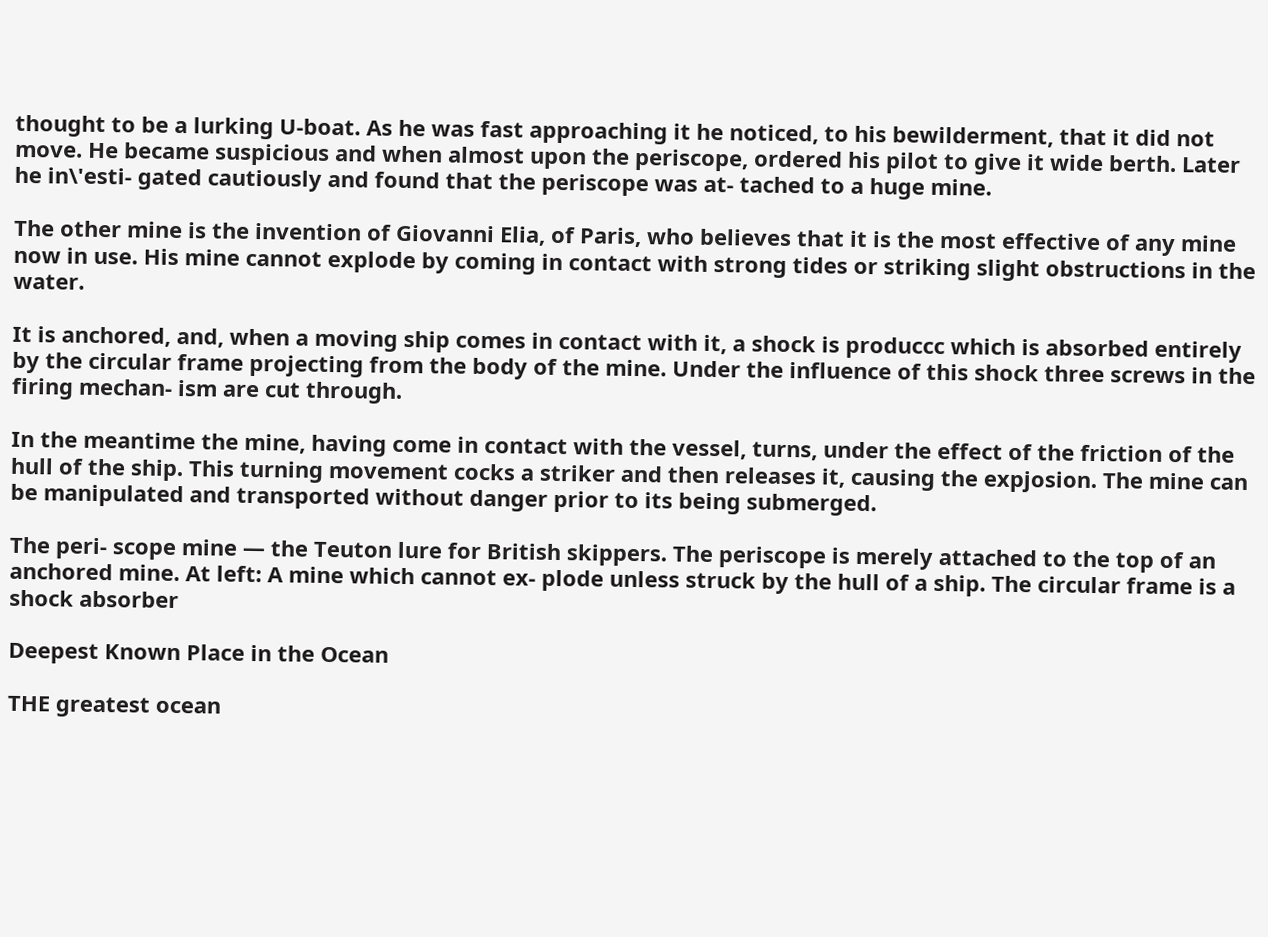thought to be a lurking U-boat. As he was fast approaching it he noticed, to his bewilderment, that it did not move. He became suspicious and when almost upon the periscope, ordered his pilot to give it wide berth. Later he in\'esti- gated cautiously and found that the periscope was at- tached to a huge mine.

The other mine is the invention of Giovanni Elia, of Paris, who believes that it is the most effective of any mine now in use. His mine cannot explode by coming in contact with strong tides or striking slight obstructions in the water.

It is anchored, and, when a moving ship comes in contact with it, a shock is produccc which is absorbed entirely by the circular frame projecting from the body of the mine. Under the influence of this shock three screws in the firing mechan- ism are cut through.

In the meantime the mine, having come in contact with the vessel, turns, under the effect of the friction of the hull of the ship. This turning movement cocks a striker and then releases it, causing the expjosion. The mine can be manipulated and transported without danger prior to its being submerged.

The peri- scope mine — the Teuton lure for British skippers. The periscope is merely attached to the top of an anchored mine. At left: A mine which cannot ex- plode unless struck by the hull of a ship. The circular frame is a shock absorber

Deepest Known Place in the Ocean

THE greatest ocean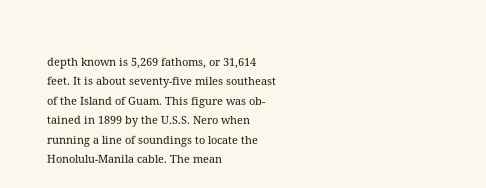depth known is 5,269 fathoms, or 31,614 feet. It is about seventy-five miles southeast of the Island of Guam. This figure was ob- tained in 1899 by the U.S.S. Nero when running a line of soundings to locate the Honolulu-Manila cable. The mean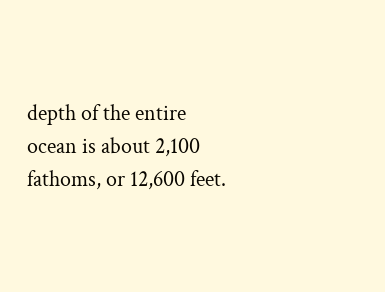depth of the entire ocean is about 2,100 fathoms, or 12,600 feet.